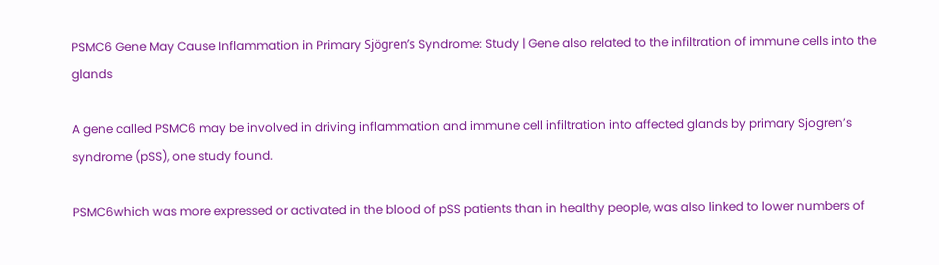PSMC6 Gene May Cause Inflammation in Primary Sjögren’s Syndrome: Study | Gene also related to the infiltration of immune cells into the glands

A gene called PSMC6 may be involved in driving inflammation and immune cell infiltration into affected glands by primary Sjogren’s syndrome (pSS), one study found.

PSMC6which was more expressed or activated in the blood of pSS patients than in healthy people, was also linked to lower numbers of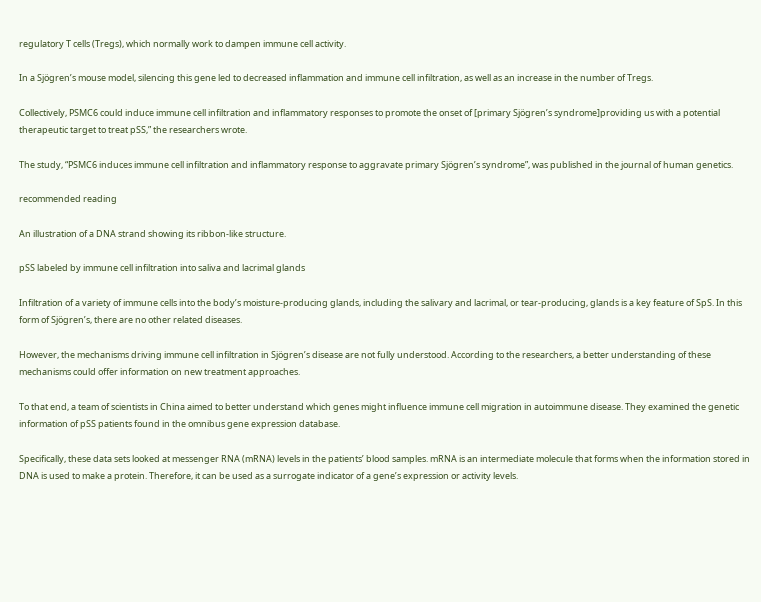regulatory T cells (Tregs), which normally work to dampen immune cell activity.

In a Sjögren’s mouse model, silencing this gene led to decreased inflammation and immune cell infiltration, as well as an increase in the number of Tregs.

Collectively, PSMC6 could induce immune cell infiltration and inflammatory responses to promote the onset of [primary Sjögren’s syndrome]providing us with a potential therapeutic target to treat pSS,” the researchers wrote.

The study, “PSMC6 induces immune cell infiltration and inflammatory response to aggravate primary Sjögren’s syndrome”, was published in the journal of human genetics.

recommended reading

An illustration of a DNA strand showing its ribbon-like structure.

pSS labeled by immune cell infiltration into saliva and lacrimal glands

Infiltration of a variety of immune cells into the body’s moisture-producing glands, including the salivary and lacrimal, or tear-producing, glands is a key feature of SpS. In this form of Sjögren’s, there are no other related diseases.

However, the mechanisms driving immune cell infiltration in Sjögren’s disease are not fully understood. According to the researchers, a better understanding of these mechanisms could offer information on new treatment approaches.

To that end, a team of scientists in China aimed to better understand which genes might influence immune cell migration in autoimmune disease. They examined the genetic information of pSS patients found in the omnibus gene expression database.

Specifically, these data sets looked at messenger RNA (mRNA) levels in the patients’ blood samples. mRNA is an intermediate molecule that forms when the information stored in DNA is used to make a protein. Therefore, it can be used as a surrogate indicator of a gene’s expression or activity levels.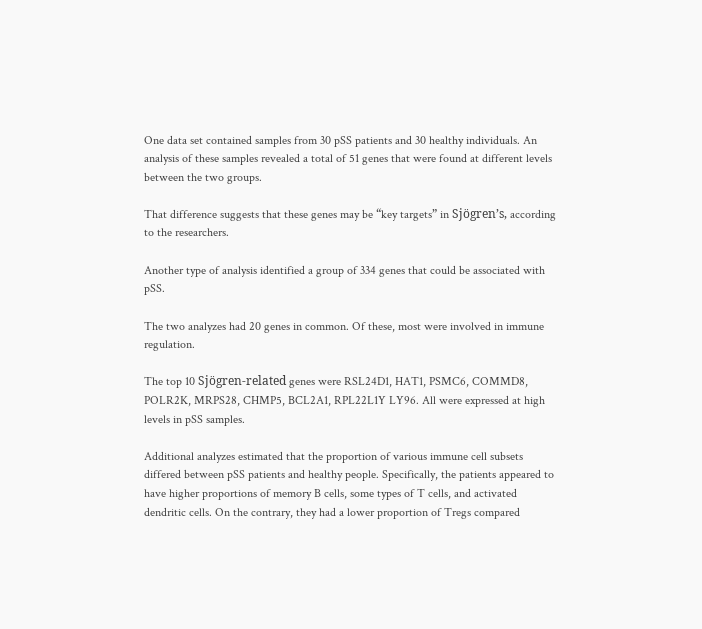One data set contained samples from 30 pSS patients and 30 healthy individuals. An analysis of these samples revealed a total of 51 genes that were found at different levels between the two groups.

That difference suggests that these genes may be “key targets” in Sjögren’s, according to the researchers.

Another type of analysis identified a group of 334 genes that could be associated with pSS.

The two analyzes had 20 genes in common. Of these, most were involved in immune regulation.

The top 10 Sjögren-related genes were RSL24D1, HAT1, PSMC6, COMMD8, POLR2K, MRPS28, CHMP5, BCL2A1, RPL22L1Y LY96. All were expressed at high levels in pSS samples.

Additional analyzes estimated that the proportion of various immune cell subsets differed between pSS patients and healthy people. Specifically, the patients appeared to have higher proportions of memory B cells, some types of T cells, and activated dendritic cells. On the contrary, they had a lower proportion of Tregs compared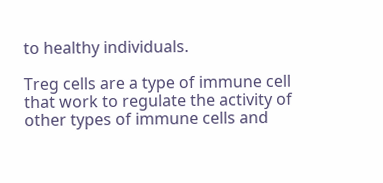to healthy individuals.

Treg cells are a type of immune cell that work to regulate the activity of other types of immune cells and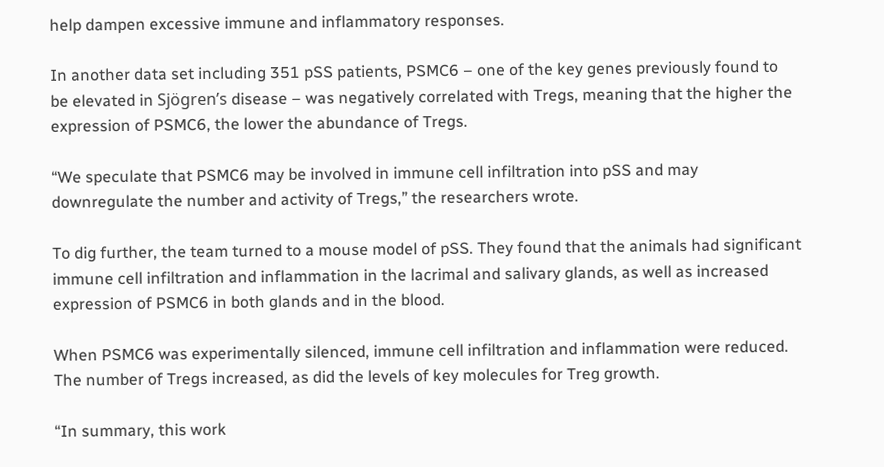help dampen excessive immune and inflammatory responses.

In another data set including 351 pSS patients, PSMC6 – one of the key genes previously found to be elevated in Sjögren’s disease – was negatively correlated with Tregs, meaning that the higher the expression of PSMC6, the lower the abundance of Tregs.

“We speculate that PSMC6 may be involved in immune cell infiltration into pSS and may downregulate the number and activity of Tregs,” the researchers wrote.

To dig further, the team turned to a mouse model of pSS. They found that the animals had significant immune cell infiltration and inflammation in the lacrimal and salivary glands, as well as increased expression of PSMC6 in both glands and in the blood.

When PSMC6 was experimentally silenced, immune cell infiltration and inflammation were reduced. The number of Tregs increased, as did the levels of key molecules for Treg growth.

“In summary, this work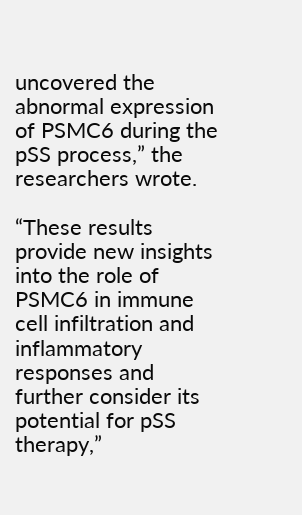uncovered the abnormal expression of PSMC6 during the pSS process,” the researchers wrote.

“These results provide new insights into the role of PSMC6 in immune cell infiltration and inflammatory responses and further consider its potential for pSS therapy,”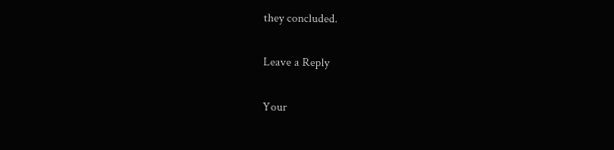they concluded.

Leave a Reply

Your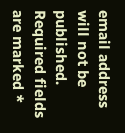email address will not be published. Required fields are marked *